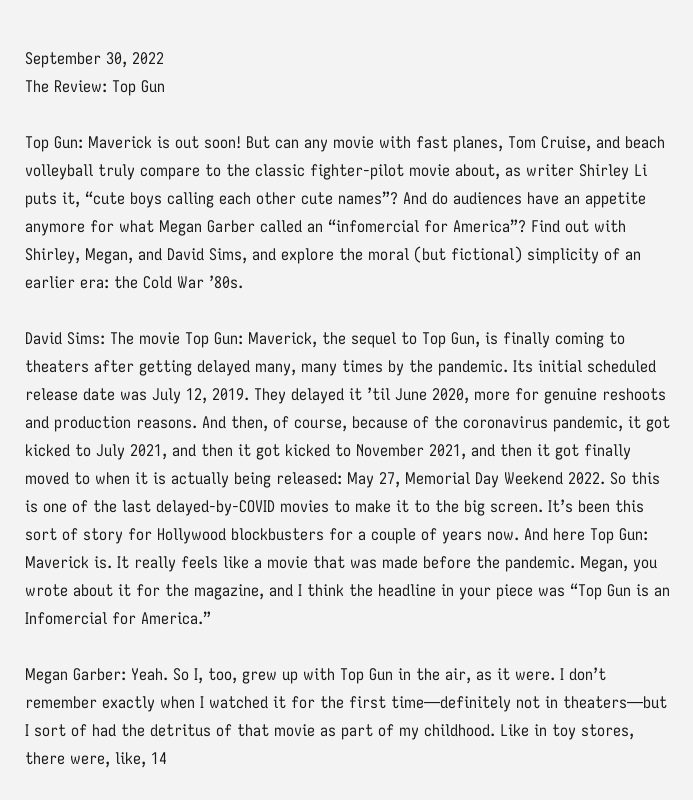September 30, 2022
The Review: Top Gun

Top Gun: Maverick is out soon! But can any movie with fast planes, Tom Cruise, and beach volleyball truly compare to the classic fighter-pilot movie about, as writer Shirley Li puts it, “cute boys calling each other cute names”? And do audiences have an appetite anymore for what Megan Garber called an “infomercial for America”? Find out with Shirley, Megan, and David Sims, and explore the moral (but fictional) simplicity of an earlier era: the Cold War ’80s.

David Sims: The movie Top Gun: Maverick, the sequel to Top Gun, is finally coming to theaters after getting delayed many, many times by the pandemic. Its initial scheduled release date was July 12, 2019. They delayed it ’til June 2020, more for genuine reshoots and production reasons. And then, of course, because of the coronavirus pandemic, it got kicked to July 2021, and then it got kicked to November 2021, and then it got finally moved to when it is actually being released: May 27, Memorial Day Weekend 2022. So this is one of the last delayed-by-COVID movies to make it to the big screen. It’s been this sort of story for Hollywood blockbusters for a couple of years now. And here Top Gun: Maverick is. It really feels like a movie that was made before the pandemic. Megan, you wrote about it for the magazine, and I think the headline in your piece was “Top Gun is an Infomercial for America.”

Megan Garber: Yeah. So I, too, grew up with Top Gun in the air, as it were. I don’t remember exactly when I watched it for the first time—definitely not in theaters—but I sort of had the detritus of that movie as part of my childhood. Like in toy stores, there were, like, 14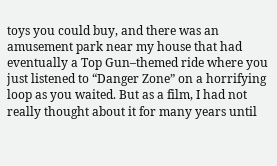toys you could buy, and there was an amusement park near my house that had eventually a Top Gun–themed ride where you just listened to “Danger Zone” on a horrifying loop as you waited. But as a film, I had not really thought about it for many years until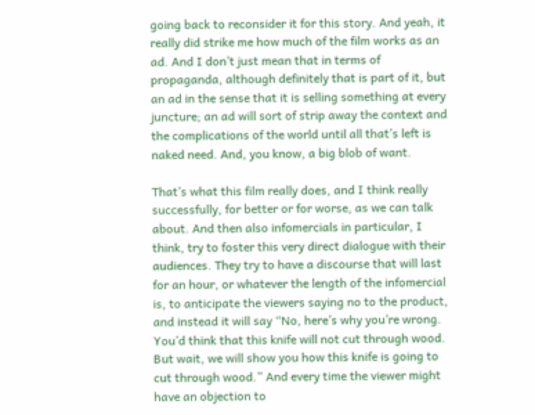going back to reconsider it for this story. And yeah, it really did strike me how much of the film works as an ad. And I don’t just mean that in terms of propaganda, although definitely that is part of it, but an ad in the sense that it is selling something at every juncture; an ad will sort of strip away the context and the complications of the world until all that’s left is naked need. And, you know, a big blob of want.

That’s what this film really does, and I think really successfully, for better or for worse, as we can talk about. And then also infomercials in particular, I think, try to foster this very direct dialogue with their audiences. They try to have a discourse that will last for an hour, or whatever the length of the infomercial is, to anticipate the viewers saying no to the product, and instead it will say “No, here’s why you’re wrong. You’d think that this knife will not cut through wood. But wait, we will show you how this knife is going to cut through wood.” And every time the viewer might have an objection to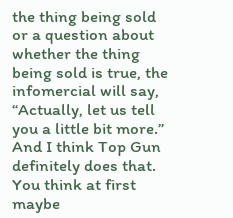the thing being sold or a question about whether the thing being sold is true, the infomercial will say, “Actually, let us tell you a little bit more.” And I think Top Gun definitely does that. You think at first maybe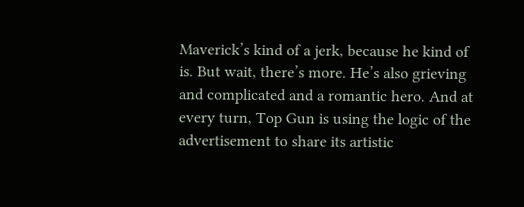Maverick’s kind of a jerk, because he kind of is. But wait, there’s more. He’s also grieving and complicated and a romantic hero. And at every turn, Top Gun is using the logic of the advertisement to share its artistic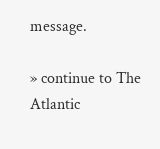message.

» continue to The Atlantic